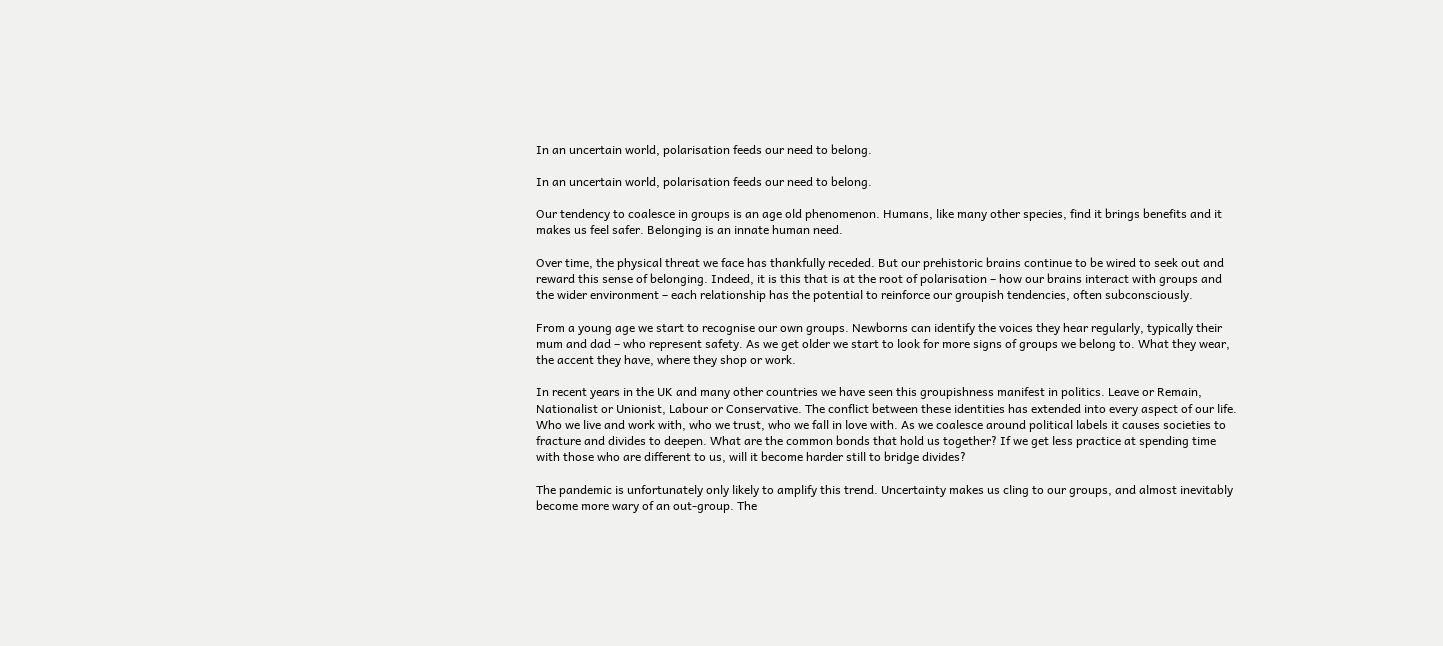In an uncertain world, polarisation feeds our need to belong.

In an uncertain world, polarisation feeds our need to belong.

Our tendency to coalesce in groups is an age old phenomenon. Humans, like many other species, find it brings benefits and it makes us feel safer. Belonging is an innate human need.

Over time, the physical threat we face has thankfully receded. But our prehistoric brains continue to be wired to seek out and reward this sense of belonging. Indeed, it is this that is at the root of polarisation – how our brains interact with groups and the wider environment – each relationship has the potential to reinforce our groupish tendencies, often subconsciously.

From a young age we start to recognise our own groups. Newborns can identify the voices they hear regularly, typically their mum and dad – who represent safety. As we get older we start to look for more signs of groups we belong to. What they wear, the accent they have, where they shop or work.

In recent years in the UK and many other countries we have seen this groupishness manifest in politics. Leave or Remain, Nationalist or Unionist, Labour or Conservative. The conflict between these identities has extended into every aspect of our life. Who we live and work with, who we trust, who we fall in love with. As we coalesce around political labels it causes societies to fracture and divides to deepen. What are the common bonds that hold us together? If we get less practice at spending time with those who are different to us, will it become harder still to bridge divides?

The pandemic is unfortunately only likely to amplify this trend. Uncertainty makes us cling to our groups, and almost inevitably become more wary of an out-group. The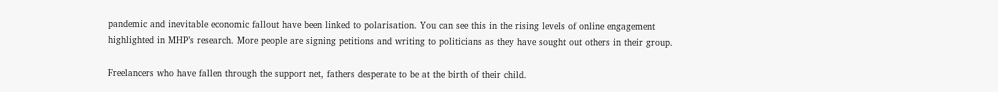pandemic and inevitable economic fallout have been linked to polarisation. You can see this in the rising levels of online engagement highlighted in MHP’s research. More people are signing petitions and writing to politicians as they have sought out others in their group.

Freelancers who have fallen through the support net, fathers desperate to be at the birth of their child.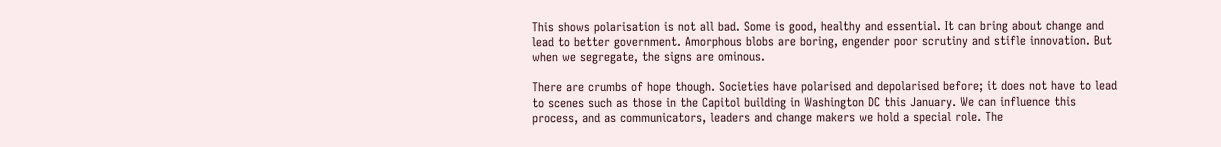This shows polarisation is not all bad. Some is good, healthy and essential. It can bring about change and lead to better government. Amorphous blobs are boring, engender poor scrutiny and stifle innovation. But when we segregate, the signs are ominous.

There are crumbs of hope though. Societies have polarised and depolarised before; it does not have to lead to scenes such as those in the Capitol building in Washington DC this January. We can influence this process, and as communicators, leaders and change makers we hold a special role. The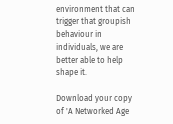environment that can trigger that groupish behaviour in individuals, we are better able to help shape it.

Download your copy of 'A Networked Age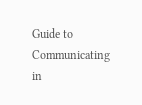Guide to Communicating in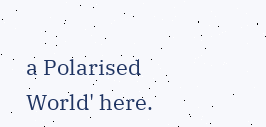a Polarised World' here.